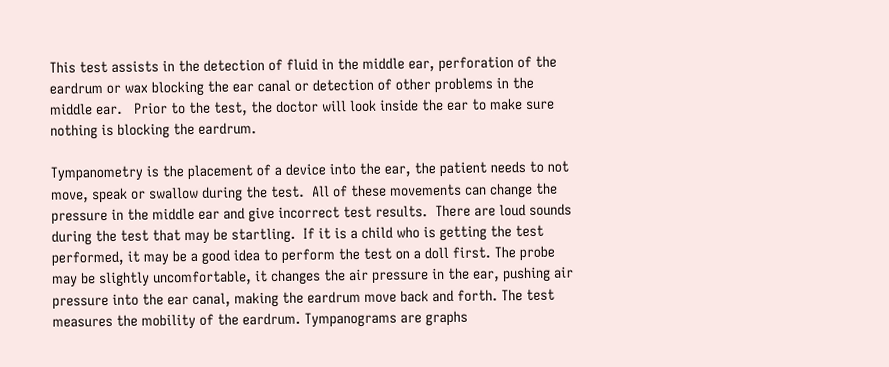This test assists in the detection of fluid in the middle ear, perforation of the eardrum or wax blocking the ear canal or detection of other problems in the middle ear.   Prior to the test, the doctor will look inside the ear to make sure nothing is blocking the eardrum.

Tympanometry is the placement of a device into the ear, the patient needs to not move, speak or swallow during the test.  All of these movements can change the pressure in the middle ear and give incorrect test results.  There are loud sounds during the test that may be startling.  If it is a child who is getting the test performed, it may be a good idea to perform the test on a doll first. The probe may be slightly uncomfortable, it changes the air pressure in the ear, pushing air pressure into the ear canal, making the eardrum move back and forth. The test measures the mobility of the eardrum. Tympanograms are graphs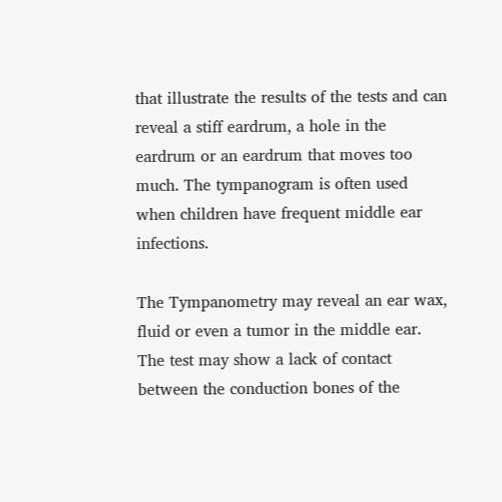that illustrate the results of the tests and can reveal a stiff eardrum, a hole in the eardrum or an eardrum that moves too much. The tympanogram is often used when children have frequent middle ear infections.

The Tympanometry may reveal an ear wax, fluid or even a tumor in the middle ear.  The test may show a lack of contact between the conduction bones of the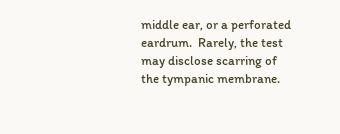middle ear, or a perforated eardrum.  Rarely, the test may disclose scarring of the tympanic membrane.